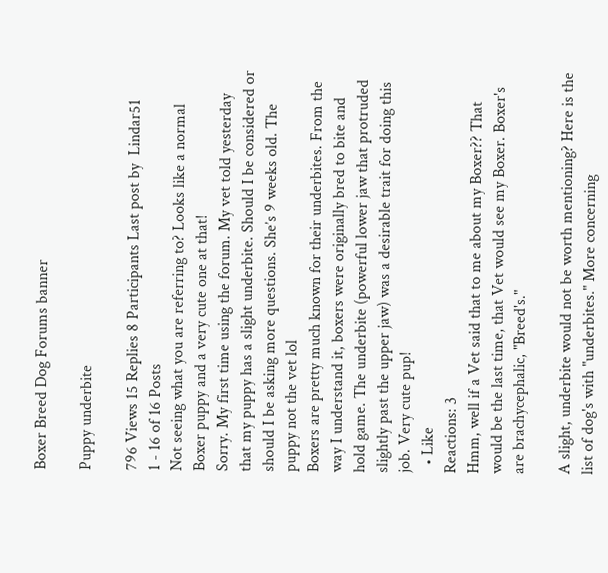Boxer Breed Dog Forums banner

Puppy underbite

796 Views 15 Replies 8 Participants Last post by  Lindar51
1 - 16 of 16 Posts
Not seeing what you are referring to? Looks like a normal Boxer puppy and a very cute one at that!
Sorry. My first time using the forum. My vet told yesterday that my puppy has a slight underbite. Should I be considered or should I be asking more questions. She’s 9 weeks old. The puppy not the vet lol
Boxers are pretty much known for their underbites. From the way I understand it, boxers were originally bred to bite and hold game. The underbite (powerful lower jaw that protruded slightly past the upper jaw) was a desirable trait for doing this job. Very cute pup!
  • Like
Reactions: 3
Hmm, well if a Vet said that to me about my Boxer?? That would be the last time, that Vet would see my Boxer. Boxer's are brachycephalic, "Breed's."

A slight, underbite would not be worth mentioning? Here is the list of dog's with "underbites." More concerning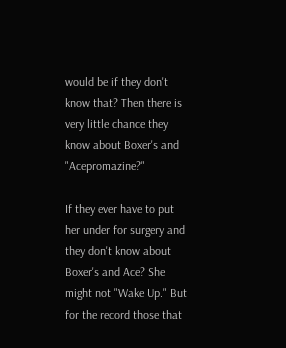would be if they don't know that? Then there is very little chance they know about Boxer's and "Acepromazine?"

If they ever have to put her under for surgery and they don't know about Boxer's and Ace? She might not "Wake Up." But for the record those that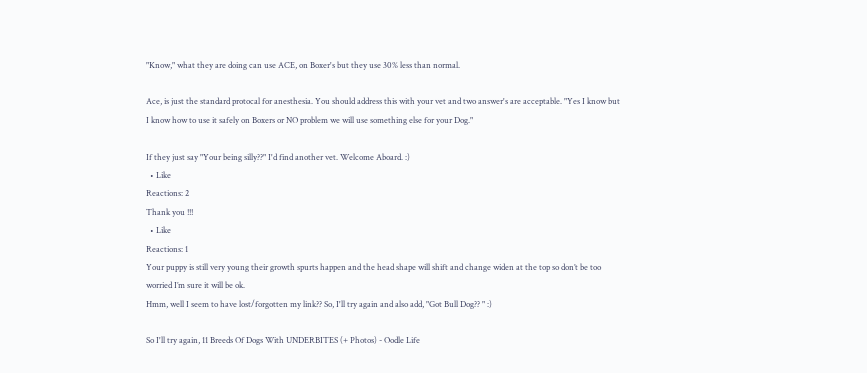"Know," what they are doing can use ACE, on Boxer's but they use 30% less than normal.

Ace, is just the standard protocal for anesthesia. You should address this with your vet and two answer's are acceptable. "Yes I know but I know how to use it safely on Boxers or NO problem we will use something else for your Dog."

If they just say "Your being silly??" I'd find another vet. Welcome Aboard. :)
  • Like
Reactions: 2
Thank you !!!
  • Like
Reactions: 1
Your puppy is still very young their growth spurts happen and the head shape will shift and change widen at the top so don’t be too worried I’m sure it will be ok.
Hmm, well I seem to have lost/forgotten my link?? So, I'll try again and also add, "Got Bull Dog?? " :)

So I'll try again, 11 Breeds Of Dogs With UNDERBITES (+ Photos) - Oodle Life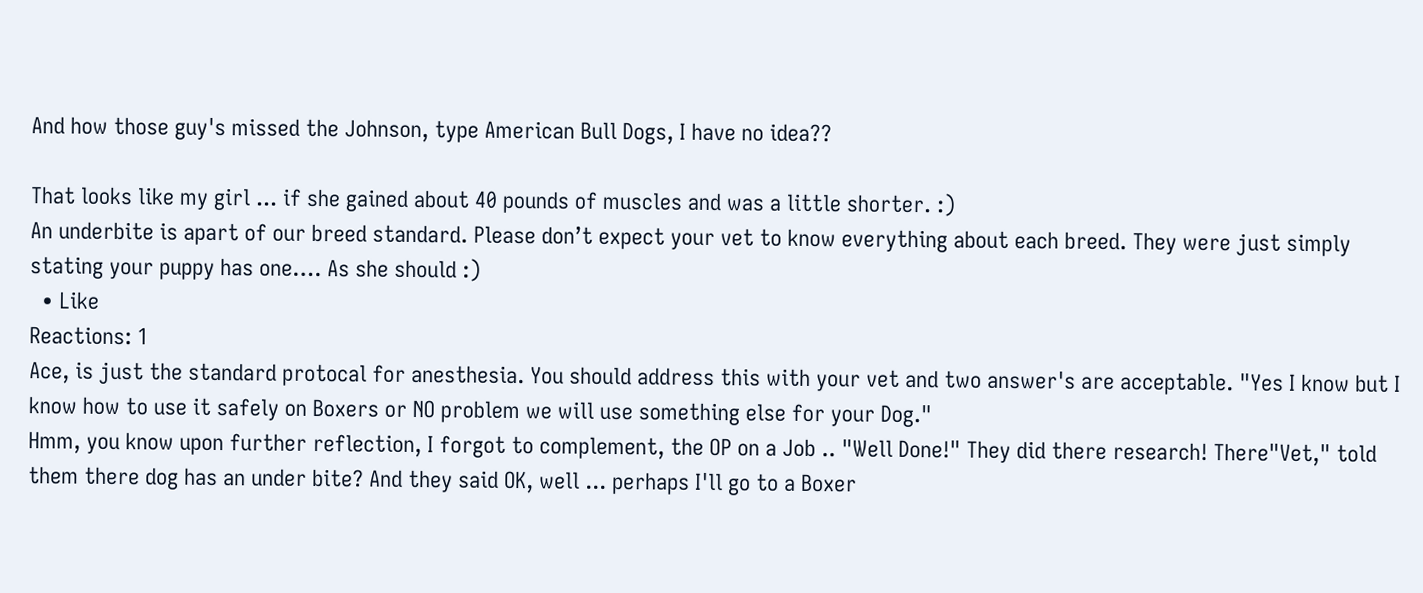And how those guy's missed the Johnson, type American Bull Dogs, I have no idea??

That looks like my girl ... if she gained about 40 pounds of muscles and was a little shorter. :)
An underbite is apart of our breed standard. Please don’t expect your vet to know everything about each breed. They were just simply stating your puppy has one…. As she should :)
  • Like
Reactions: 1
Ace, is just the standard protocal for anesthesia. You should address this with your vet and two answer's are acceptable. "Yes I know but I know how to use it safely on Boxers or NO problem we will use something else for your Dog."
Hmm, you know upon further reflection, I forgot to complement, the OP on a Job .. "Well Done!" They did there research! There"Vet," told them there dog has an under bite? And they said OK, well ... perhaps I'll go to a Boxer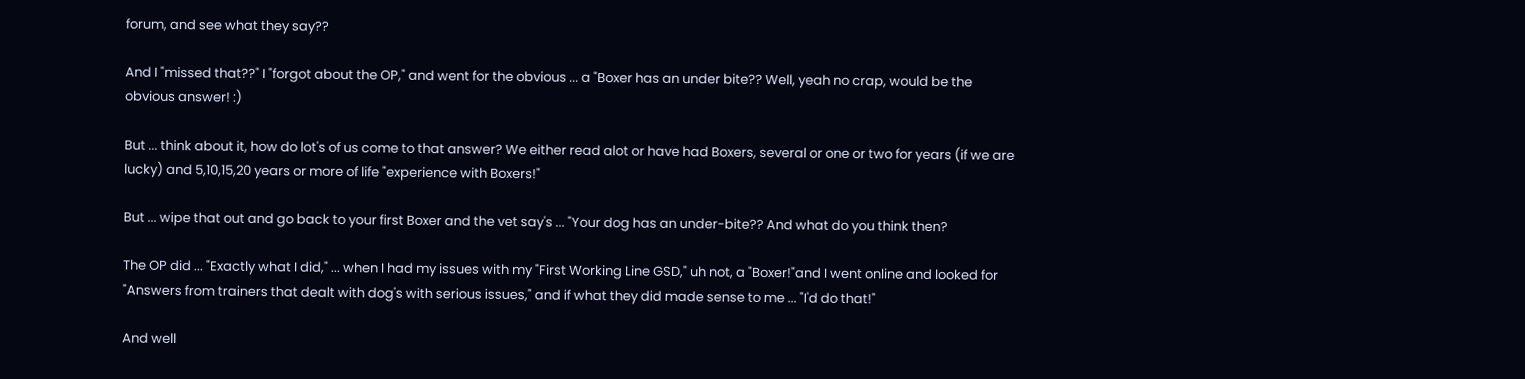forum, and see what they say??

And I "missed that??" I "forgot about the OP," and went for the obvious ... a "Boxer has an under bite?? Well, yeah no crap, would be the obvious answer! :)

But ... think about it, how do lot's of us come to that answer? We either read alot or have had Boxers, several or one or two for years (if we are lucky) and 5,10,15,20 years or more of life "experience with Boxers!"

But ... wipe that out and go back to your first Boxer and the vet say's ... "Your dog has an under-bite?? And what do you think then?

The OP did ... "Exactly what I did," ... when I had my issues with my "First Working Line GSD," uh not, a "Boxer!"and I went online and looked for "Answers from trainers that dealt with dog's with serious issues," and if what they did made sense to me ... "I'd do that!"

And well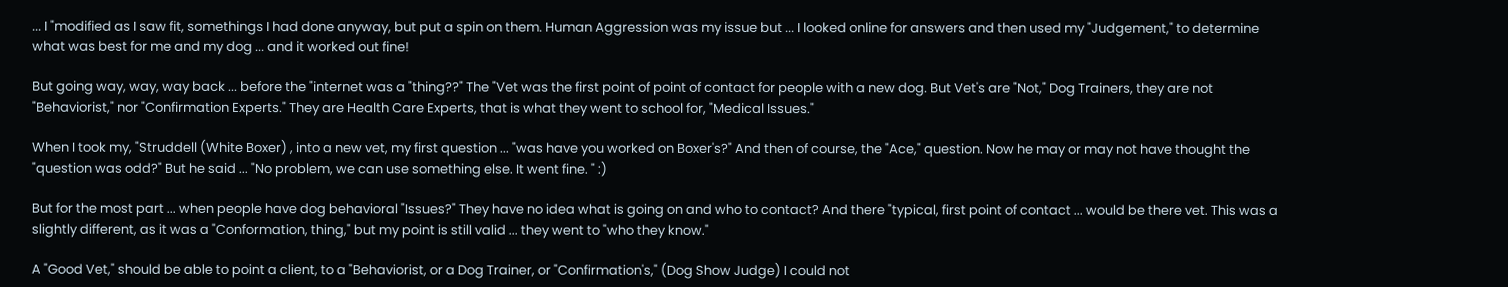... I "modified as I saw fit, somethings I had done anyway, but put a spin on them. Human Aggression was my issue but ... I looked online for answers and then used my "Judgement," to determine what was best for me and my dog ... and it worked out fine!

But going way, way, way back ... before the "internet was a "thing??" The "Vet was the first point of point of contact for people with a new dog. But Vet's are "Not," Dog Trainers, they are not "Behaviorist," nor "Confirmation Experts." They are Health Care Experts, that is what they went to school for, "Medical Issues."

When I took my, "Struddell (White Boxer) , into a new vet, my first question ... "was have you worked on Boxer's?" And then of course, the "Ace," question. Now he may or may not have thought the "question was odd?" But he said ... "No problem, we can use something else. It went fine. " :)

But for the most part ... when people have dog behavioral "Issues?" They have no idea what is going on and who to contact? And there "typical, first point of contact ... would be there vet. This was a slightly different, as it was a "Conformation, thing," but my point is still valid ... they went to "who they know."

A "Good Vet," should be able to point a client, to a "Behaviorist, or a Dog Trainer, or "Confirmation's," (Dog Show Judge) I could not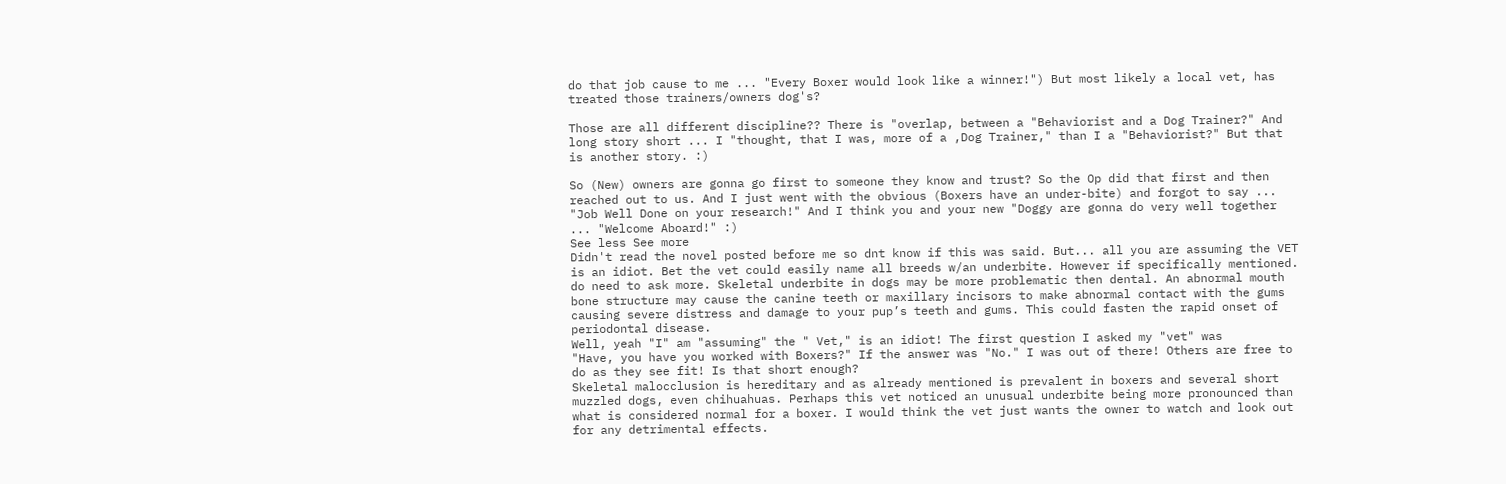do that job cause to me ... "Every Boxer would look like a winner!") But most likely a local vet, has treated those trainers/owners dog's?

Those are all different discipline?? There is "overlap, between a "Behaviorist and a Dog Trainer?" And long story short ... I "thought, that I was, more of a ,Dog Trainer," than I a "Behaviorist?" But that is another story. :)

So (New) owners are gonna go first to someone they know and trust? So the Op did that first and then reached out to us. And I just went with the obvious (Boxers have an under-bite) and forgot to say ... "Job Well Done on your research!" And I think you and your new "Doggy are gonna do very well together ... "Welcome Aboard!" :)
See less See more
Didn't read the novel posted before me so dnt know if this was said. But... all you are assuming the VET is an idiot. Bet the vet could easily name all breeds w/an underbite. However if specifically mentioned. do need to ask more. Skeletal underbite in dogs may be more problematic then dental. An abnormal mouth bone structure may cause the canine teeth or maxillary incisors to make abnormal contact with the gums causing severe distress and damage to your pup’s teeth and gums. This could fasten the rapid onset of periodontal disease.
Well, yeah "I" am "assuming" the " Vet," is an idiot! The first question I asked my "vet" was
"Have, you have you worked with Boxers?" If the answer was "No." I was out of there! Others are free to do as they see fit! Is that short enough?
Skeletal malocclusion is hereditary and as already mentioned is prevalent in boxers and several short muzzled dogs, even chihuahuas. Perhaps this vet noticed an unusual underbite being more pronounced than what is considered normal for a boxer. I would think the vet just wants the owner to watch and look out for any detrimental effects.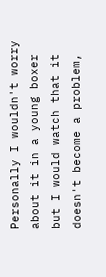Personally I wouldn't worry about it in a young boxer but I would watch that it doesn't become a problem,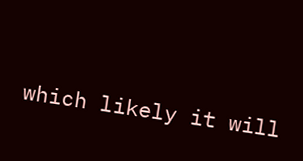which likely it will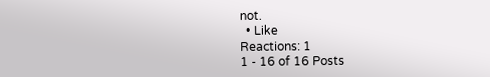not.
  • Like
Reactions: 1
1 - 16 of 16 Posts